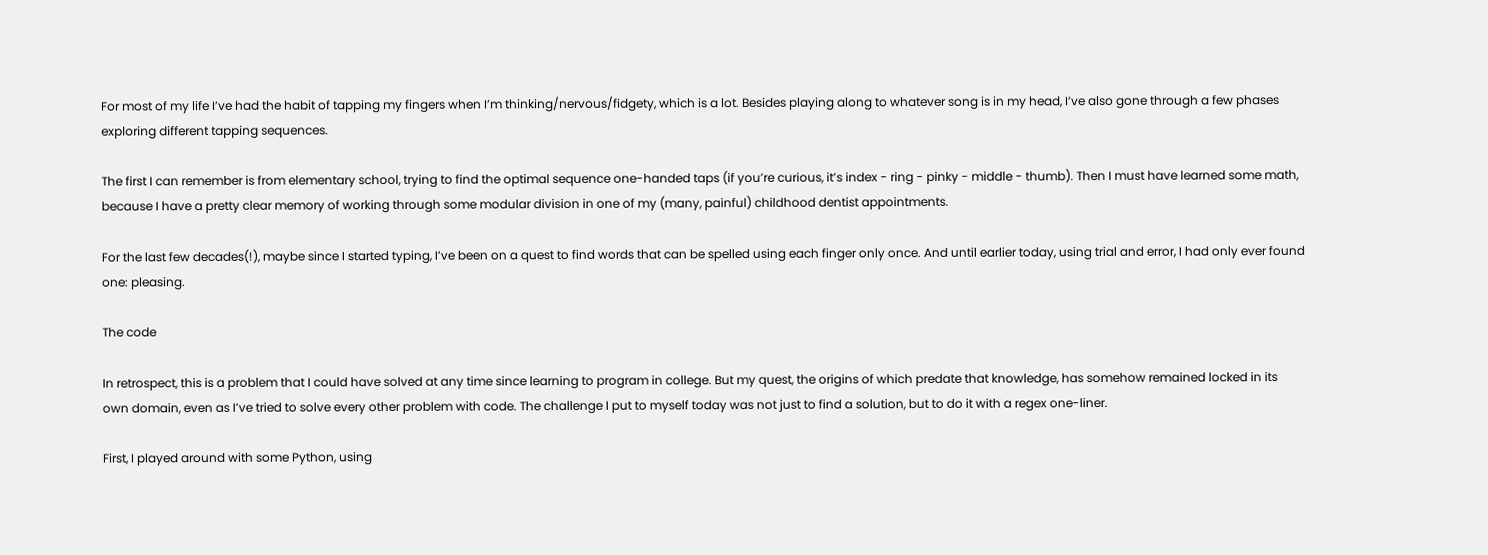For most of my life I’ve had the habit of tapping my fingers when I’m thinking/nervous/fidgety, which is a lot. Besides playing along to whatever song is in my head, I’ve also gone through a few phases exploring different tapping sequences.

The first I can remember is from elementary school, trying to find the optimal sequence one-handed taps (if you’re curious, it’s index - ring - pinky - middle - thumb). Then I must have learned some math, because I have a pretty clear memory of working through some modular division in one of my (many, painful) childhood dentist appointments.

For the last few decades(!), maybe since I started typing, I’ve been on a quest to find words that can be spelled using each finger only once. And until earlier today, using trial and error, I had only ever found one: pleasing.

The code

In retrospect, this is a problem that I could have solved at any time since learning to program in college. But my quest, the origins of which predate that knowledge, has somehow remained locked in its own domain, even as I’ve tried to solve every other problem with code. The challenge I put to myself today was not just to find a solution, but to do it with a regex one-liner.

First, I played around with some Python, using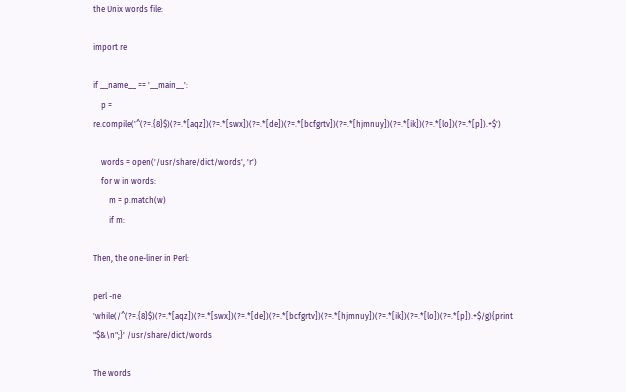the Unix words file:

import re

if __name__ == '__main__':
    p = re.compile('^(?=.{8}$)(?=.*[aqz])(?=.*[swx])(?=.*[de])(?=.*[bcfgrtv])(?=.*[hjmnuy])(?=.*[ik])(?=.*[lo])(?=.*[p]).+$')

    words = open('/usr/share/dict/words', 'r')
    for w in words:
        m = p.match(w)
        if m:

Then, the one-liner in Perl:

perl -ne 'while(/^(?=.{8}$)(?=.*[aqz])(?=.*[swx])(?=.*[de])(?=.*[bcfgrtv])(?=.*[hjmnuy])(?=.*[ik])(?=.*[lo])(?=.*[p]).+$/g){print "$&\n";}' /usr/share/dict/words

The words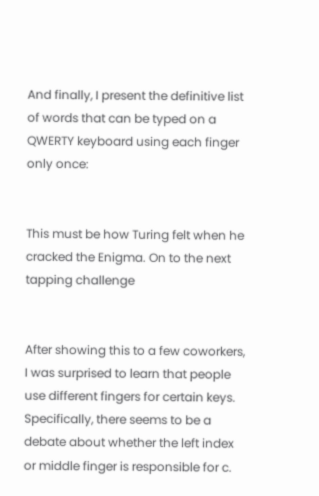And finally, I present the definitive list of words that can be typed on a QWERTY keyboard using each finger only once:


This must be how Turing felt when he cracked the Enigma. On to the next tapping challenge


After showing this to a few coworkers, I was surprised to learn that people use different fingers for certain keys. Specifically, there seems to be a debate about whether the left index or middle finger is responsible for c.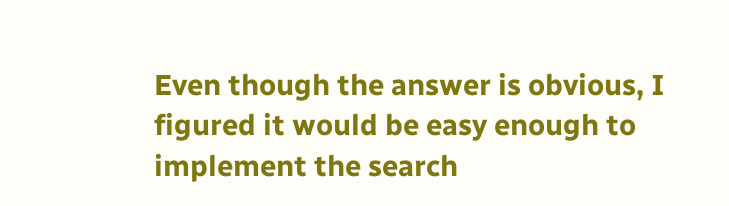Even though the answer is obvious, I figured it would be easy enough to implement the search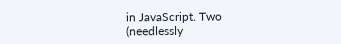in JavaScript. Two (needlessly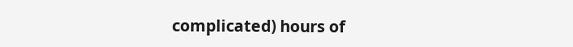complicated) hours of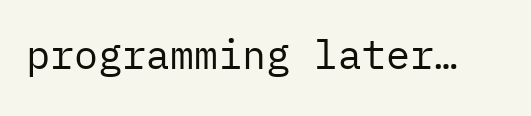programming later…